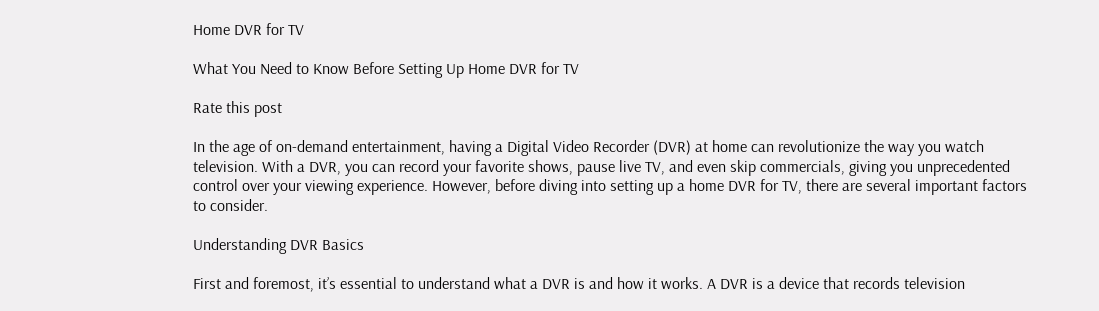Home DVR for TV

What You Need to Know Before Setting Up Home DVR for TV

Rate this post

In the age of on-demand entertainment, having a Digital Video Recorder (DVR) at home can revolutionize the way you watch television. With a DVR, you can record your favorite shows, pause live TV, and even skip commercials, giving you unprecedented control over your viewing experience. However, before diving into setting up a home DVR for TV, there are several important factors to consider.

Understanding DVR Basics

First and foremost, it’s essential to understand what a DVR is and how it works. A DVR is a device that records television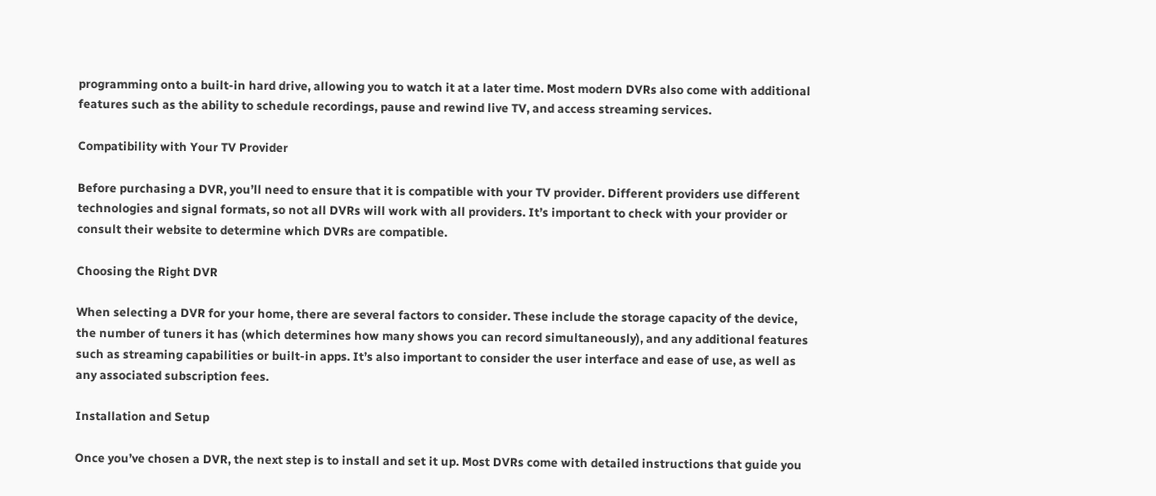programming onto a built-in hard drive, allowing you to watch it at a later time. Most modern DVRs also come with additional features such as the ability to schedule recordings, pause and rewind live TV, and access streaming services.

Compatibility with Your TV Provider

Before purchasing a DVR, you’ll need to ensure that it is compatible with your TV provider. Different providers use different technologies and signal formats, so not all DVRs will work with all providers. It’s important to check with your provider or consult their website to determine which DVRs are compatible.

Choosing the Right DVR

When selecting a DVR for your home, there are several factors to consider. These include the storage capacity of the device, the number of tuners it has (which determines how many shows you can record simultaneously), and any additional features such as streaming capabilities or built-in apps. It’s also important to consider the user interface and ease of use, as well as any associated subscription fees.

Installation and Setup

Once you’ve chosen a DVR, the next step is to install and set it up. Most DVRs come with detailed instructions that guide you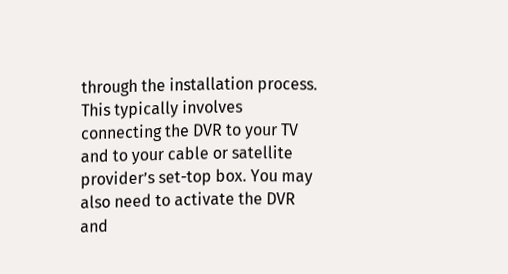through the installation process. This typically involves connecting the DVR to your TV and to your cable or satellite provider’s set-top box. You may also need to activate the DVR and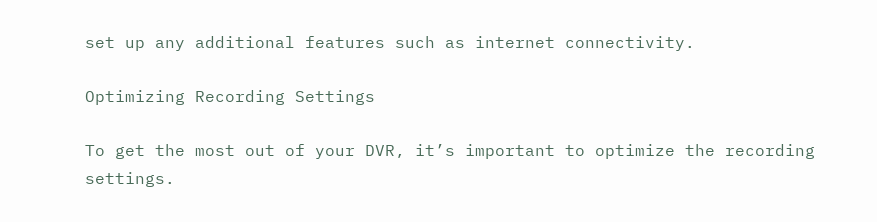set up any additional features such as internet connectivity.

Optimizing Recording Settings

To get the most out of your DVR, it’s important to optimize the recording settings.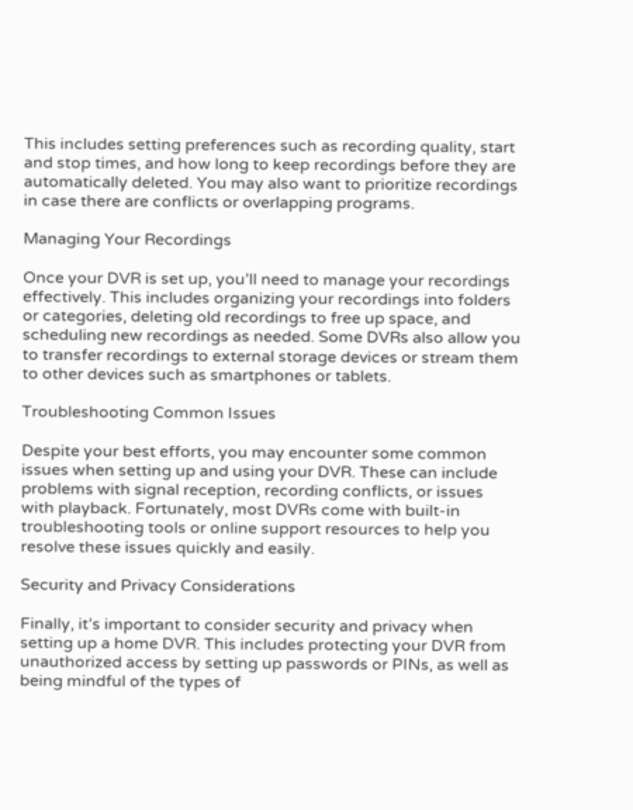This includes setting preferences such as recording quality, start and stop times, and how long to keep recordings before they are automatically deleted. You may also want to prioritize recordings in case there are conflicts or overlapping programs.

Managing Your Recordings

Once your DVR is set up, you’ll need to manage your recordings effectively. This includes organizing your recordings into folders or categories, deleting old recordings to free up space, and scheduling new recordings as needed. Some DVRs also allow you to transfer recordings to external storage devices or stream them to other devices such as smartphones or tablets.

Troubleshooting Common Issues

Despite your best efforts, you may encounter some common issues when setting up and using your DVR. These can include problems with signal reception, recording conflicts, or issues with playback. Fortunately, most DVRs come with built-in troubleshooting tools or online support resources to help you resolve these issues quickly and easily.

Security and Privacy Considerations

Finally, it’s important to consider security and privacy when setting up a home DVR. This includes protecting your DVR from unauthorized access by setting up passwords or PINs, as well as being mindful of the types of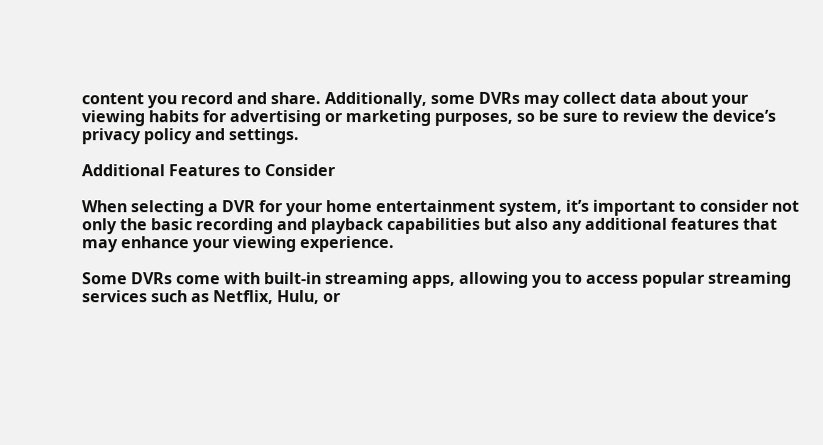content you record and share. Additionally, some DVRs may collect data about your viewing habits for advertising or marketing purposes, so be sure to review the device’s privacy policy and settings.

Additional Features to Consider

When selecting a DVR for your home entertainment system, it’s important to consider not only the basic recording and playback capabilities but also any additional features that may enhance your viewing experience.

Some DVRs come with built-in streaming apps, allowing you to access popular streaming services such as Netflix, Hulu, or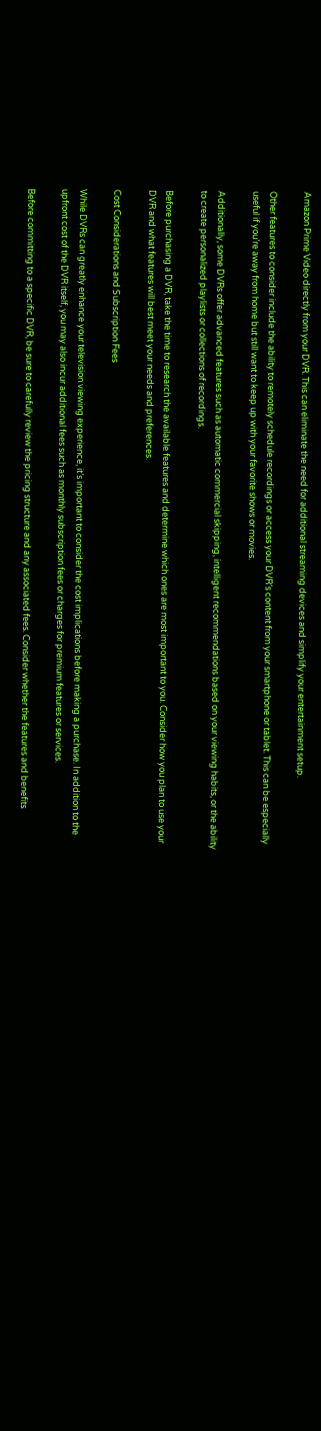Amazon Prime Video directly from your DVR. This can eliminate the need for additional streaming devices and simplify your entertainment setup.

Other features to consider include the ability to remotely schedule recordings or access your DVR’s content from your smartphone or tablet. This can be especially useful if you’re away from home but still want to keep up with your favorite shows or movies.

Additionally, some DVRs offer advanced features such as automatic commercial skipping, intelligent recommendations based on your viewing habits, or the ability to create personalized playlists or collections of recordings.

Before purchasing a DVR, take the time to research the available features and determine which ones are most important to you. Consider how you plan to use your DVR and what features will best meet your needs and preferences.

Cost Considerations and Subscription Fees

While DVRs can greatly enhance your television viewing experience, it’s important to consider the cost implications before making a purchase. In addition to the upfront cost of the DVR itself, you may also incur additional fees such as monthly subscription fees or charges for premium features or services.

Before committing to a specific DVR, be sure to carefully review the pricing structure and any associated fees. Consider whether the features and benefits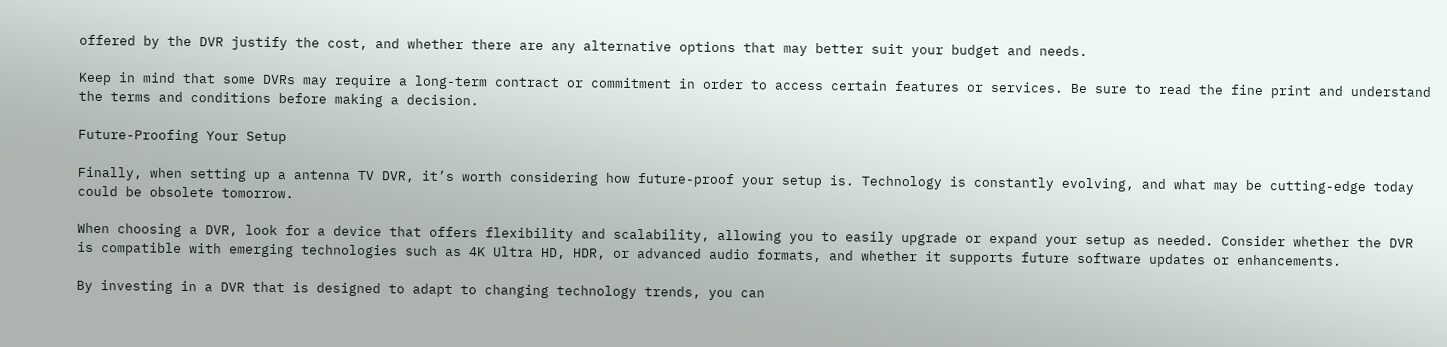offered by the DVR justify the cost, and whether there are any alternative options that may better suit your budget and needs.

Keep in mind that some DVRs may require a long-term contract or commitment in order to access certain features or services. Be sure to read the fine print and understand the terms and conditions before making a decision.

Future-Proofing Your Setup

Finally, when setting up a antenna TV DVR, it’s worth considering how future-proof your setup is. Technology is constantly evolving, and what may be cutting-edge today could be obsolete tomorrow.

When choosing a DVR, look for a device that offers flexibility and scalability, allowing you to easily upgrade or expand your setup as needed. Consider whether the DVR is compatible with emerging technologies such as 4K Ultra HD, HDR, or advanced audio formats, and whether it supports future software updates or enhancements.

By investing in a DVR that is designed to adapt to changing technology trends, you can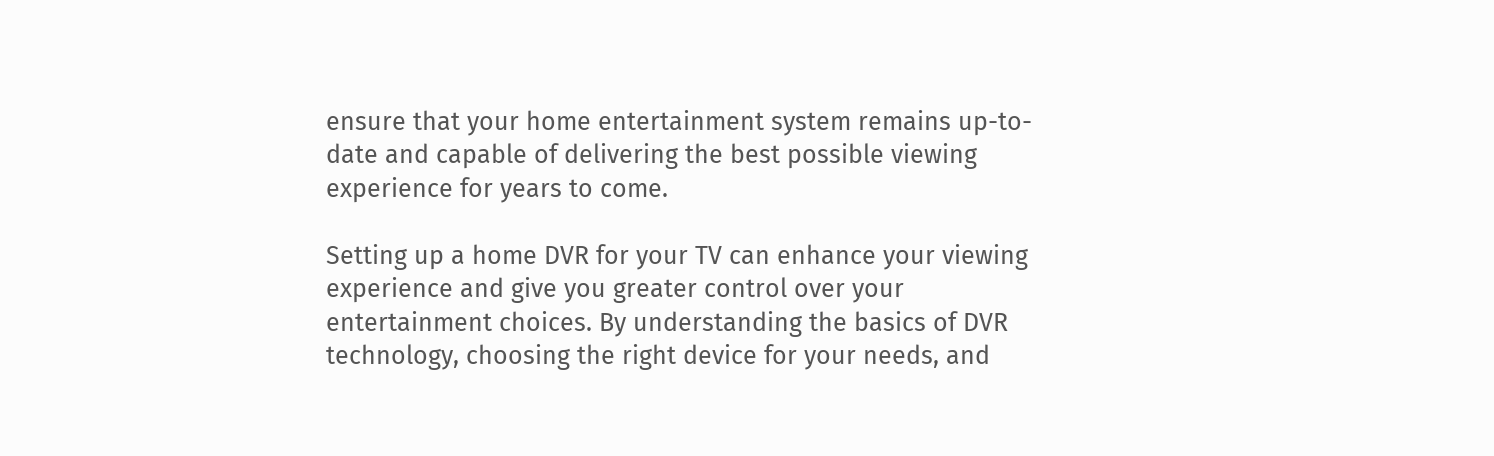ensure that your home entertainment system remains up-to-date and capable of delivering the best possible viewing experience for years to come.

Setting up a home DVR for your TV can enhance your viewing experience and give you greater control over your entertainment choices. By understanding the basics of DVR technology, choosing the right device for your needs, and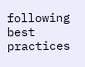following best practices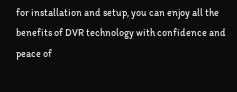for installation and setup, you can enjoy all the benefits of DVR technology with confidence and peace of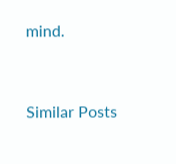mind.


Similar Posts